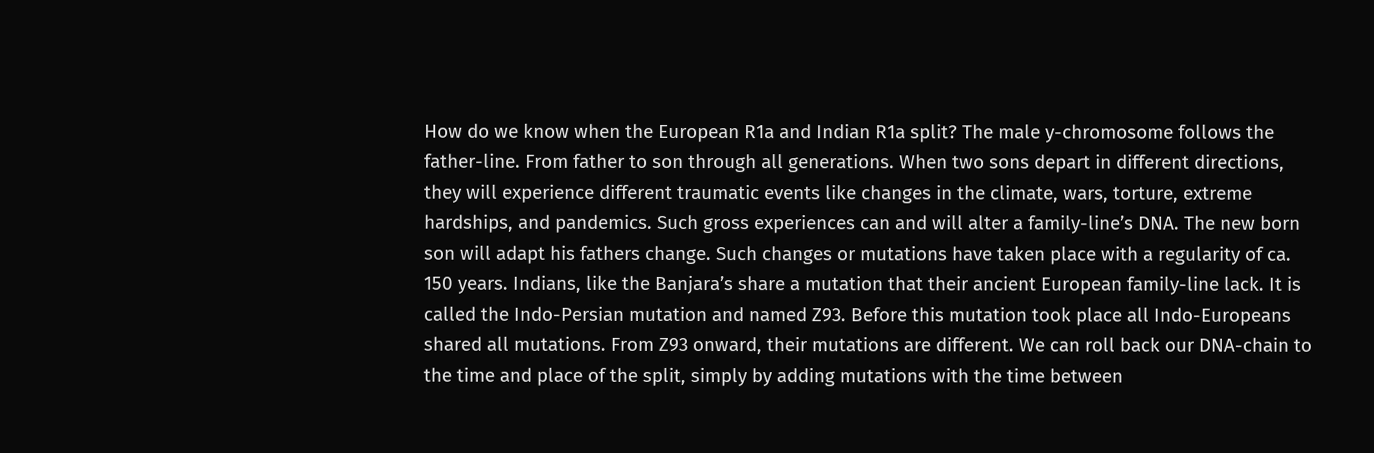How do we know when the European R1a and Indian R1a split? The male y-chromosome follows the father-line. From father to son through all generations. When two sons depart in different directions, they will experience different traumatic events like changes in the climate, wars, torture, extreme hardships, and pandemics. Such gross experiences can and will alter a family-line’s DNA. The new born son will adapt his fathers change. Such changes or mutations have taken place with a regularity of ca. 150 years. Indians, like the Banjara’s share a mutation that their ancient European family-line lack. It is called the Indo-Persian mutation and named Z93. Before this mutation took place all Indo-Europeans shared all mutations. From Z93 onward, their mutations are different. We can roll back our DNA-chain to the time and place of the split, simply by adding mutations with the time between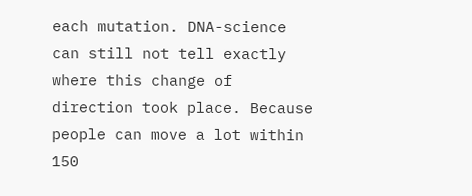each mutation. DNA-science can still not tell exactly where this change of direction took place. Because people can move a lot within 150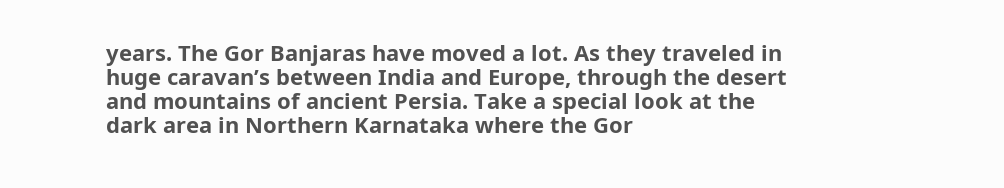years. The Gor Banjaras have moved a lot. As they traveled in huge caravan’s between India and Europe, through the desert and mountains of ancient Persia. Take a special look at the dark area in Northern Karnataka where the Gor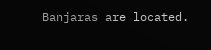Banjaras are located.